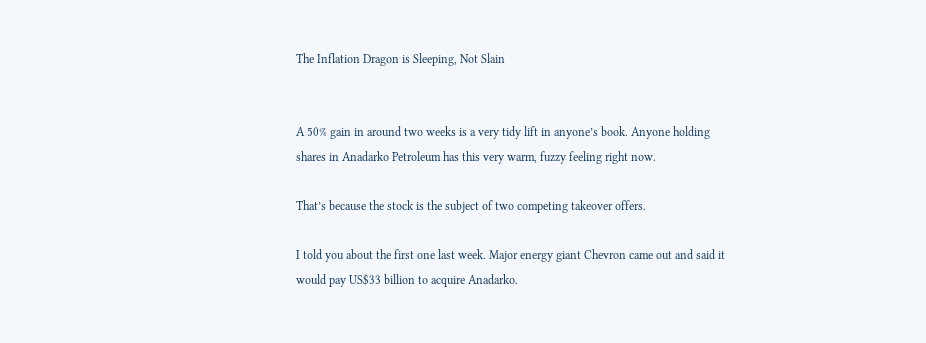The Inflation Dragon is Sleeping, Not Slain


A 50% gain in around two weeks is a very tidy lift in anyone’s book. Anyone holding shares in Anadarko Petroleum has this very warm, fuzzy feeling right now.

That’s because the stock is the subject of two competing takeover offers.

I told you about the first one last week. Major energy giant Chevron came out and said it would pay US$33 billion to acquire Anadarko.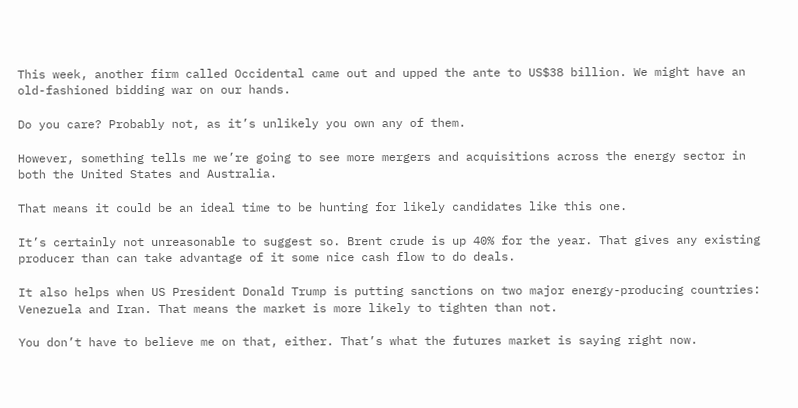This week, another firm called Occidental came out and upped the ante to US$38 billion. We might have an old-fashioned bidding war on our hands.

Do you care? Probably not, as it’s unlikely you own any of them.

However, something tells me we’re going to see more mergers and acquisitions across the energy sector in both the United States and Australia.

That means it could be an ideal time to be hunting for likely candidates like this one.

It’s certainly not unreasonable to suggest so. Brent crude is up 40% for the year. That gives any existing producer than can take advantage of it some nice cash flow to do deals.

It also helps when US President Donald Trump is putting sanctions on two major energy-producing countries: Venezuela and Iran. That means the market is more likely to tighten than not.

You don’t have to believe me on that, either. That’s what the futures market is saying right now.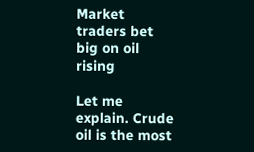Market traders bet big on oil rising

Let me explain. Crude oil is the most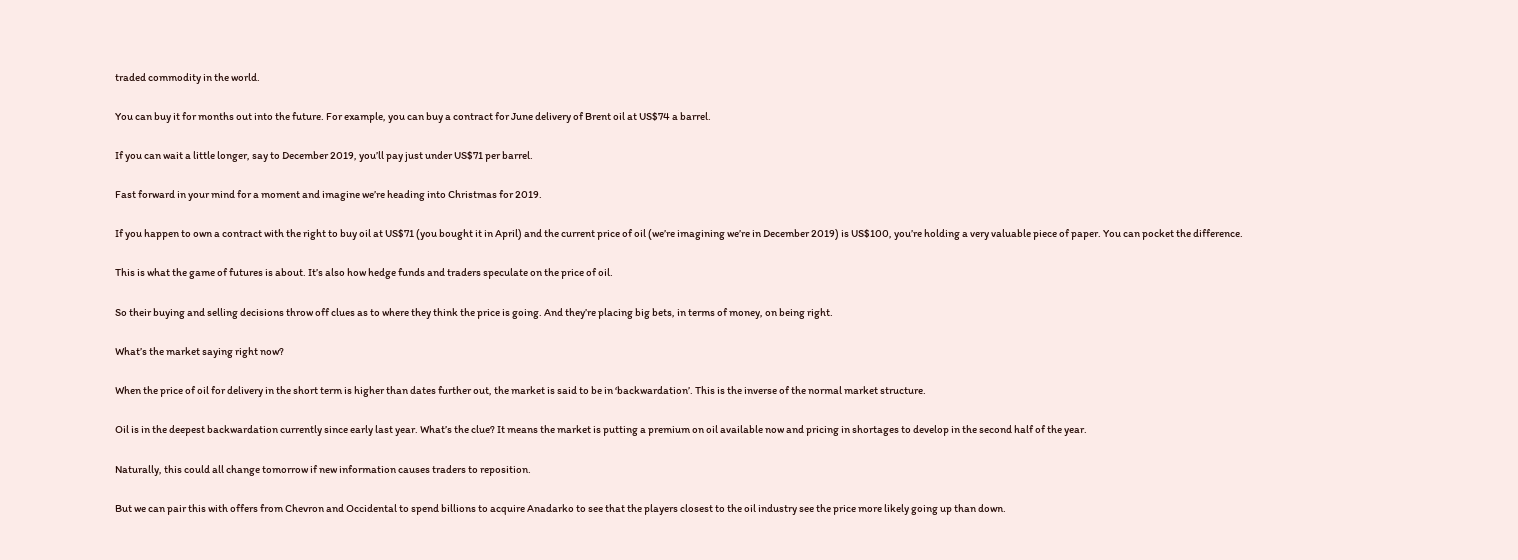traded commodity in the world.

You can buy it for months out into the future. For example, you can buy a contract for June delivery of Brent oil at US$74 a barrel.

If you can wait a little longer, say to December 2019, you’ll pay just under US$71 per barrel.

Fast forward in your mind for a moment and imagine we’re heading into Christmas for 2019.

If you happen to own a contract with the right to buy oil at US$71 (you bought it in April) and the current price of oil (we’re imagining we’re in December 2019) is US$100, you’re holding a very valuable piece of paper. You can pocket the difference.

This is what the game of futures is about. It’s also how hedge funds and traders speculate on the price of oil.

So their buying and selling decisions throw off clues as to where they think the price is going. And they’re placing big bets, in terms of money, on being right.

What’s the market saying right now?

When the price of oil for delivery in the short term is higher than dates further out, the market is said to be in ‘backwardation’. This is the inverse of the normal market structure.

Oil is in the deepest backwardation currently since early last year. What’s the clue? It means the market is putting a premium on oil available now and pricing in shortages to develop in the second half of the year.

Naturally, this could all change tomorrow if new information causes traders to reposition.

But we can pair this with offers from Chevron and Occidental to spend billions to acquire Anadarko to see that the players closest to the oil industry see the price more likely going up than down.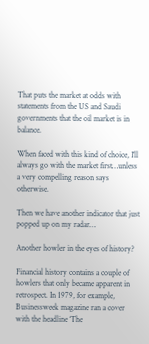That puts the market at odds with statements from the US and Saudi governments that the oil market is in balance.

When faced with this kind of choice, I’ll always go with the market first…unless a very compelling reason says otherwise.

Then we have another indicator that just popped up on my radar…

Another howler in the eyes of history?

Financial history contains a couple of howlers that only became apparent in retrospect. In 1979, for example, Businessweek magazine ran a cover with the headline ‘The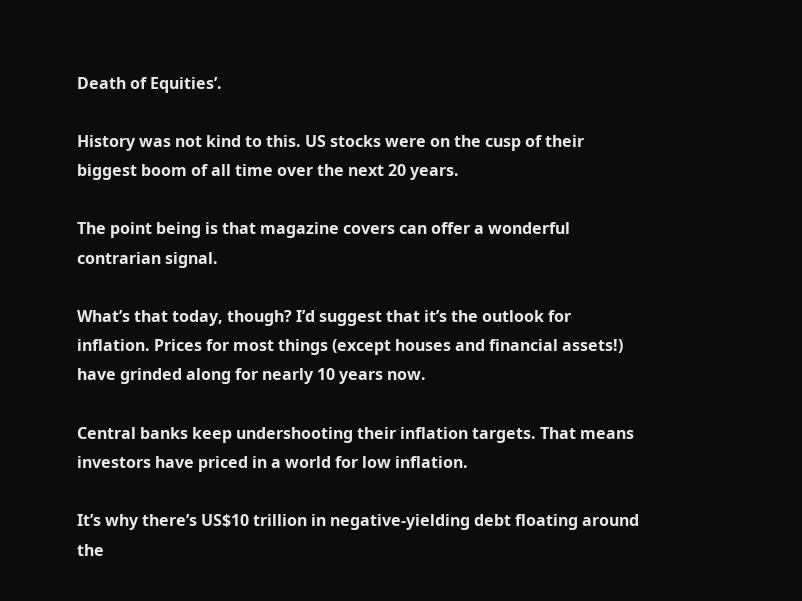Death of Equities’.

History was not kind to this. US stocks were on the cusp of their biggest boom of all time over the next 20 years.

The point being is that magazine covers can offer a wonderful contrarian signal.

What’s that today, though? I’d suggest that it’s the outlook for inflation. Prices for most things (except houses and financial assets!) have grinded along for nearly 10 years now.

Central banks keep undershooting their inflation targets. That means investors have priced in a world for low inflation.

It’s why there’s US$10 trillion in negative-yielding debt floating around the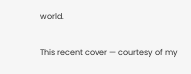world.

This recent cover — courtesy of my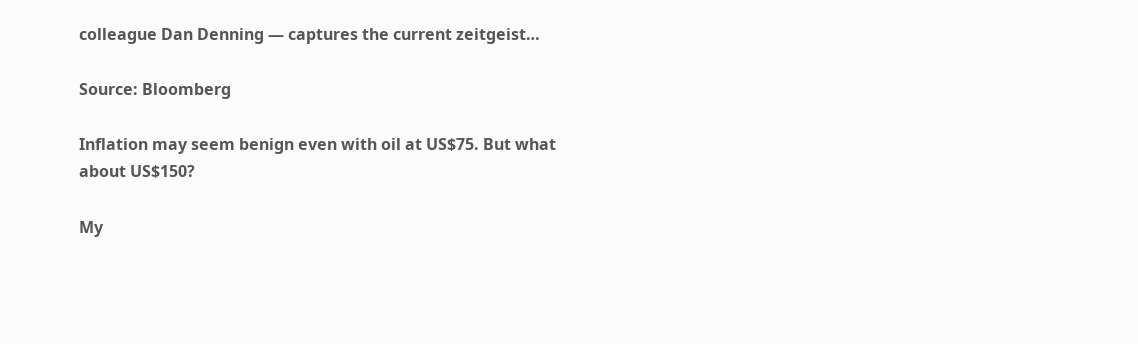colleague Dan Denning — captures the current zeitgeist…

Source: Bloomberg

Inflation may seem benign even with oil at US$75. But what about US$150?

My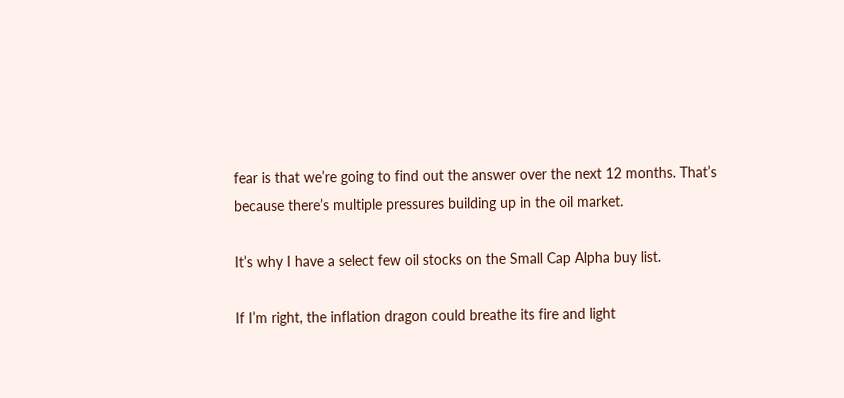fear is that we’re going to find out the answer over the next 12 months. That’s because there’s multiple pressures building up in the oil market.

It’s why I have a select few oil stocks on the Small Cap Alpha buy list.

If I’m right, the inflation dragon could breathe its fire and light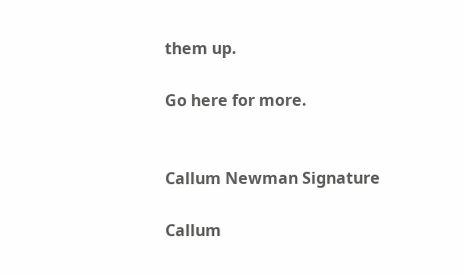them up.

Go here for more.


Callum Newman Signature

Callum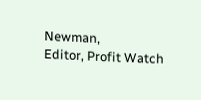Newman,
Editor, Profit Watch